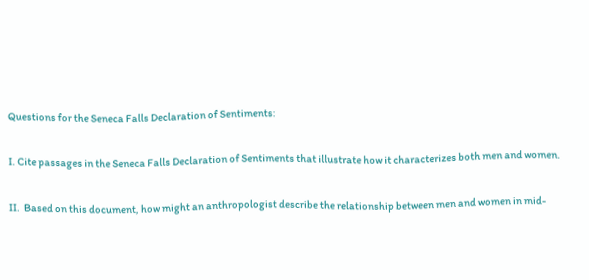Questions for the Seneca Falls Declaration of Sentiments:

I. Cite passages in the Seneca Falls Declaration of Sentiments that illustrate how it characterizes both men and women.

II.  Based on this document, how might an anthropologist describe the relationship between men and women in mid-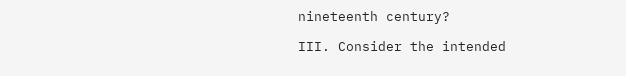nineteenth century?

III. Consider the intended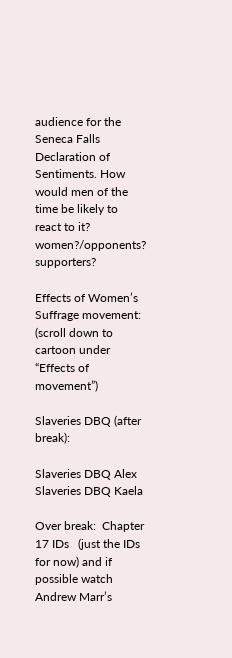audience for the Seneca Falls Declaration of Sentiments. How would men of the time be likely to react to it? women?/opponents? supporters?

Effects of Women’s Suffrage movement:  (scroll down to cartoon under “Effects of movement”)

Slaveries DBQ (after break):

Slaveries DBQ Alex Slaveries DBQ Kaela

Over break:  Chapter 17 IDs   (just the IDs for now) and if possible watch Andrew Marr’s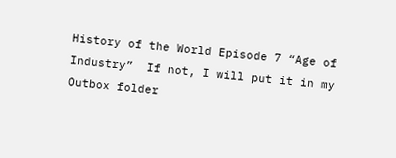History of the World Episode 7 “Age of Industry”  If not, I will put it in my Outbox folder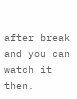after break and you can watch it then.